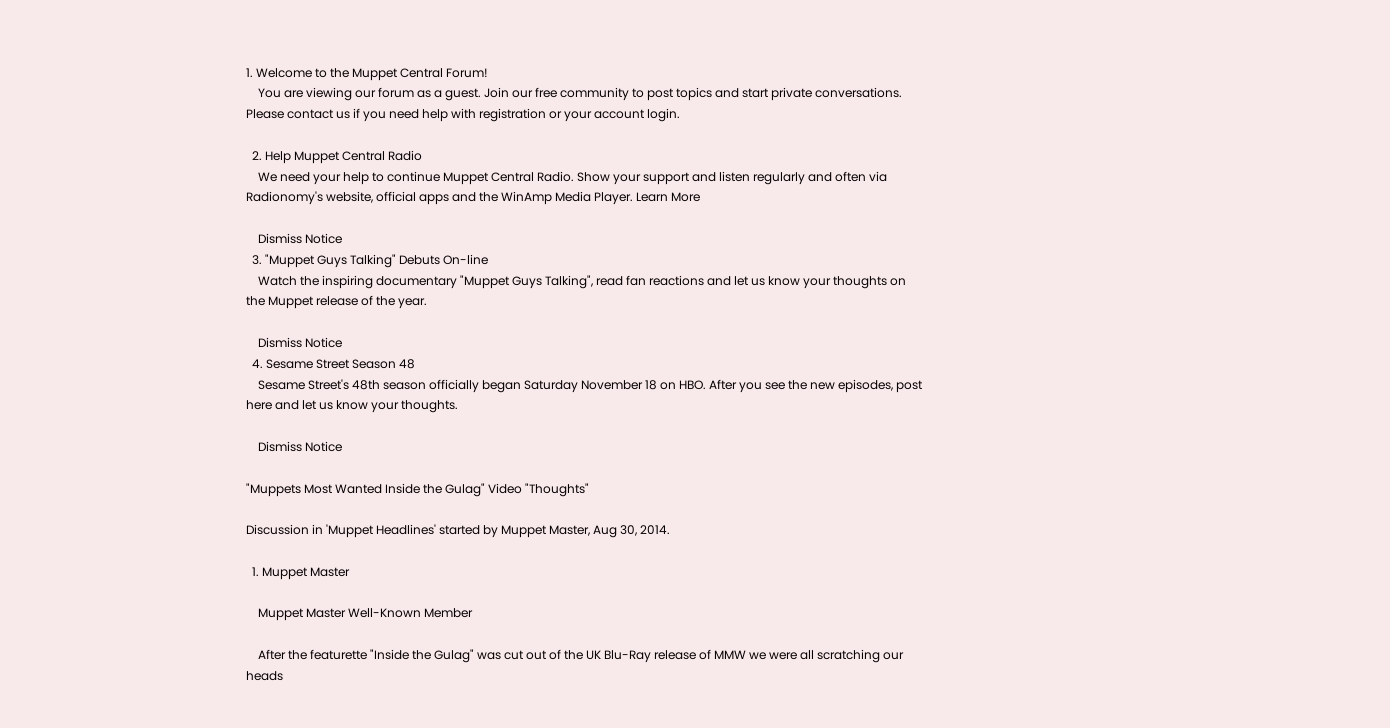1. Welcome to the Muppet Central Forum!
    You are viewing our forum as a guest. Join our free community to post topics and start private conversations. Please contact us if you need help with registration or your account login.

  2. Help Muppet Central Radio
    We need your help to continue Muppet Central Radio. Show your support and listen regularly and often via Radionomy's website, official apps and the WinAmp Media Player. Learn More

    Dismiss Notice
  3. "Muppet Guys Talking" Debuts On-line
    Watch the inspiring documentary "Muppet Guys Talking", read fan reactions and let us know your thoughts on the Muppet release of the year.

    Dismiss Notice
  4. Sesame Street Season 48
    Sesame Street's 48th season officially began Saturday November 18 on HBO. After you see the new episodes, post here and let us know your thoughts.

    Dismiss Notice

"Muppets Most Wanted Inside the Gulag" Video "Thoughts"

Discussion in 'Muppet Headlines' started by Muppet Master, Aug 30, 2014.

  1. Muppet Master

    Muppet Master Well-Known Member

    After the featurette "Inside the Gulag" was cut out of the UK Blu-Ray release of MMW we were all scratching our heads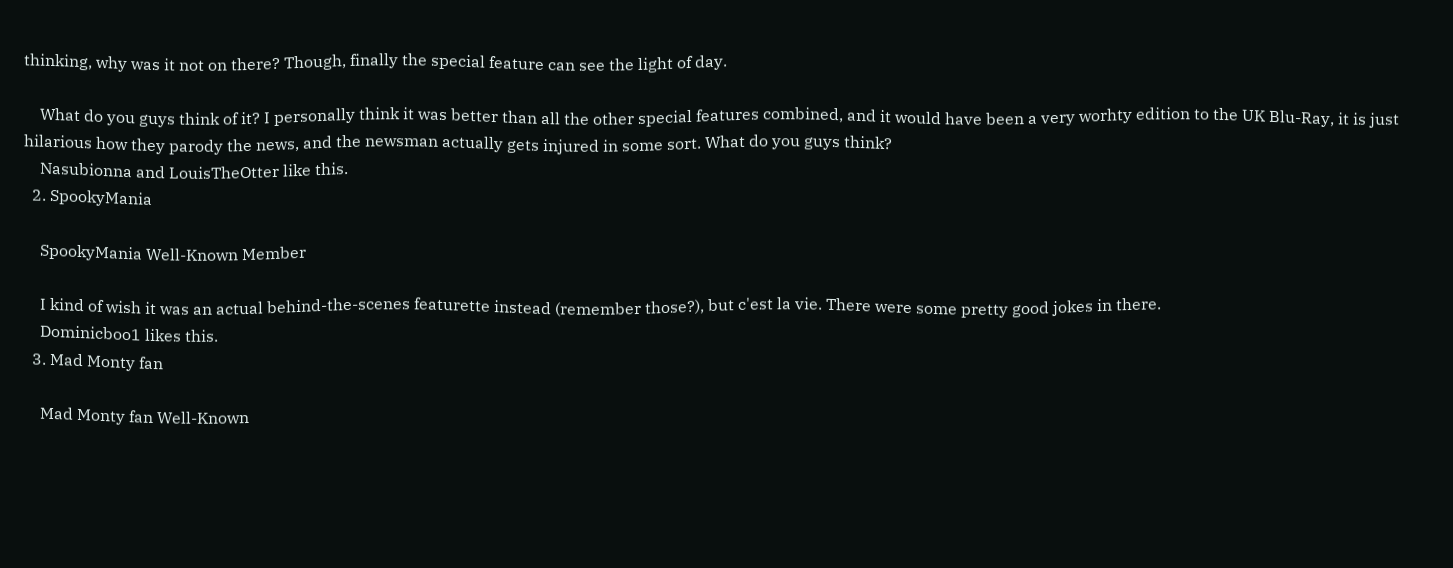thinking, why was it not on there? Though, finally the special feature can see the light of day.

    What do you guys think of it? I personally think it was better than all the other special features combined, and it would have been a very worhty edition to the UK Blu-Ray, it is just hilarious how they parody the news, and the newsman actually gets injured in some sort. What do you guys think?
    Nasubionna and LouisTheOtter like this.
  2. SpookyMania

    SpookyMania Well-Known Member

    I kind of wish it was an actual behind-the-scenes featurette instead (remember those?), but c'est la vie. There were some pretty good jokes in there.
    Dominicboo1 likes this.
  3. Mad Monty fan

    Mad Monty fan Well-Known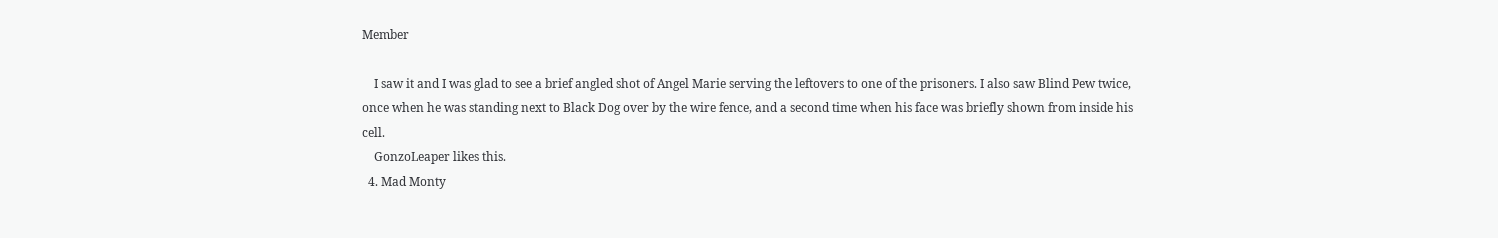Member

    I saw it and I was glad to see a brief angled shot of Angel Marie serving the leftovers to one of the prisoners. I also saw Blind Pew twice, once when he was standing next to Black Dog over by the wire fence, and a second time when his face was briefly shown from inside his cell.
    GonzoLeaper likes this.
  4. Mad Monty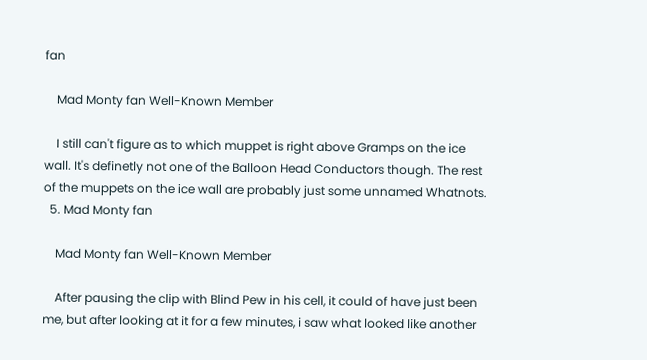fan

    Mad Monty fan Well-Known Member

    I still can't figure as to which muppet is right above Gramps on the ice wall. It's definetly not one of the Balloon Head Conductors though. The rest of the muppets on the ice wall are probably just some unnamed Whatnots.
  5. Mad Monty fan

    Mad Monty fan Well-Known Member

    After pausing the clip with Blind Pew in his cell, it could of have just been me, but after looking at it for a few minutes, i saw what looked like another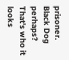prisoner. Black Dog perhaps? That's who it looks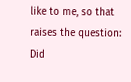like to me, so that raises the question: Did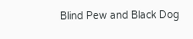Blind Pew and Black Dog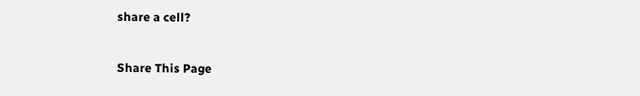share a cell?

Share This Page